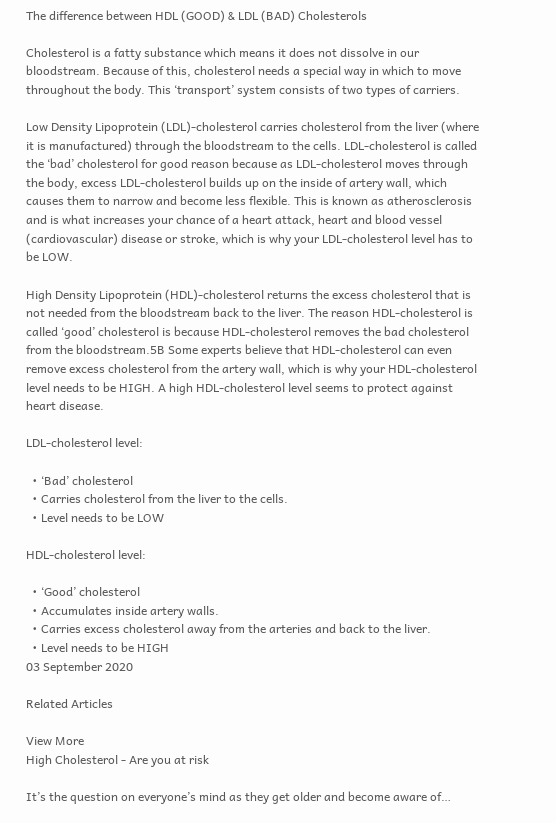The difference between HDL (GOOD) & LDL (BAD) Cholesterols

Cholesterol is a fatty substance which means it does not dissolve in our bloodstream. Because of this, cholesterol needs a special way in which to move throughout the body. This ‘transport’ system consists of two types of carriers.

Low Density Lipoprotein (LDL)-cholesterol carries cholesterol from the liver (where it is manufactured) through the bloodstream to the cells. LDL-cholesterol is called the ‘bad’ cholesterol for good reason because as LDL-cholesterol moves through the body, excess LDL-cholesterol builds up on the inside of artery wall, which causes them to narrow and become less flexible. This is known as atherosclerosis and is what increases your chance of a heart attack, heart and blood vessel (cardiovascular) disease or stroke, which is why your LDL-cholesterol level has to be LOW.

High Density Lipoprotein (HDL)-cholesterol returns the excess cholesterol that is not needed from the bloodstream back to the liver. The reason HDL-cholesterol is called ‘good’ cholesterol is because HDL-cholesterol removes the bad cholesterol from the bloodstream.5B Some experts believe that HDL-cholesterol can even remove excess cholesterol from the artery wall, which is why your HDL-cholesterol level needs to be HIGH. A high HDL-cholesterol level seems to protect against heart disease.

LDL-cholesterol level:

  • ‘Bad’ cholesterol
  • Carries cholesterol from the liver to the cells.
  • Level needs to be LOW

HDL-cholesterol level:

  • ‘Good’ cholesterol
  • Accumulates inside artery walls.
  • Carries excess cholesterol away from the arteries and back to the liver.
  • Level needs to be HIGH
03 September 2020

Related Articles

View More
High Cholesterol - Are you at risk

It’s the question on everyone’s mind as they get older and become aware of…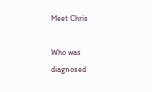Meet Chris

Who was diagnosed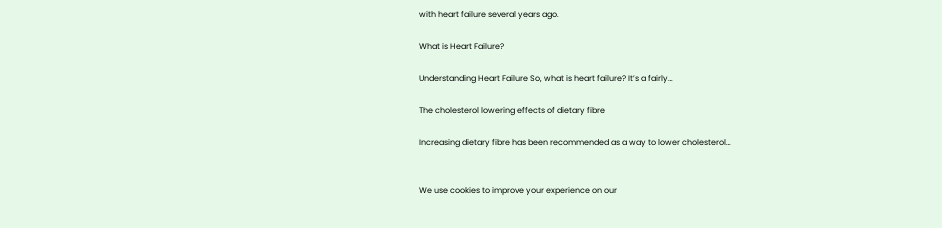with heart failure several years ago.

What is Heart Failure?

Understanding Heart Failure So, what is heart failure? It’s a fairly…

The cholesterol lowering effects of dietary fibre

Increasing dietary fibre has been recommended as a way to lower cholesterol…


We use cookies to improve your experience on our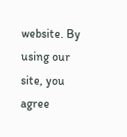website. By using our site, you agree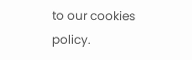to our cookies policy.